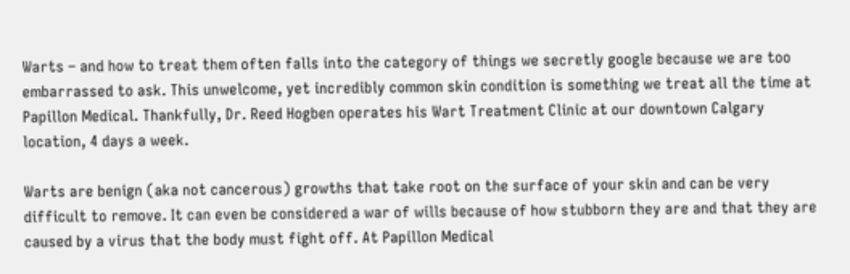Warts – and how to treat them often falls into the category of things we secretly google because we are too embarrassed to ask. This unwelcome, yet incredibly common skin condition is something we treat all the time at Papillon Medical. Thankfully, Dr. Reed Hogben operates his Wart Treatment Clinic at our downtown Calgary location, 4 days a week.

Warts are benign (aka not cancerous) growths that take root on the surface of your skin and can be very difficult to remove. It can even be considered a war of wills because of how stubborn they are and that they are caused by a virus that the body must fight off. At Papillon Medical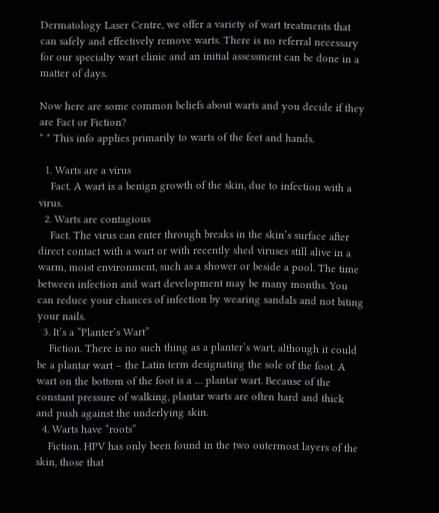Dermatology Laser Centre, we offer a variety of wart treatments that can safely and effectively remove warts. There is no referral necessary for our specialty wart clinic and an initial assessment can be done in a matter of days.

Now here are some common beliefs about warts and you decide if they are Fact or Fiction?
* * This info applies primarily to warts of the feet and hands.

  1. Warts are a virus
    Fact. A wart is a benign growth of the skin, due to infection with a virus.
  2. Warts are contagious
    Fact. The virus can enter through breaks in the skin’s surface after direct contact with a wart or with recently shed viruses still alive in a warm, moist environment, such as a shower or beside a pool. The time between infection and wart development may be many months. You can reduce your chances of infection by wearing sandals and not biting your nails.
  3. It’s a “Planter’s Wart”
    Fiction. There is no such thing as a planter’s wart, although it could be a plantar wart – the Latin term designating the sole of the foot. A wart on the bottom of the foot is a … plantar wart. Because of the constant pressure of walking, plantar warts are often hard and thick and push against the underlying skin.
  4. Warts have “roots”
    Fiction. HPV has only been found in the two outermost layers of the skin, those that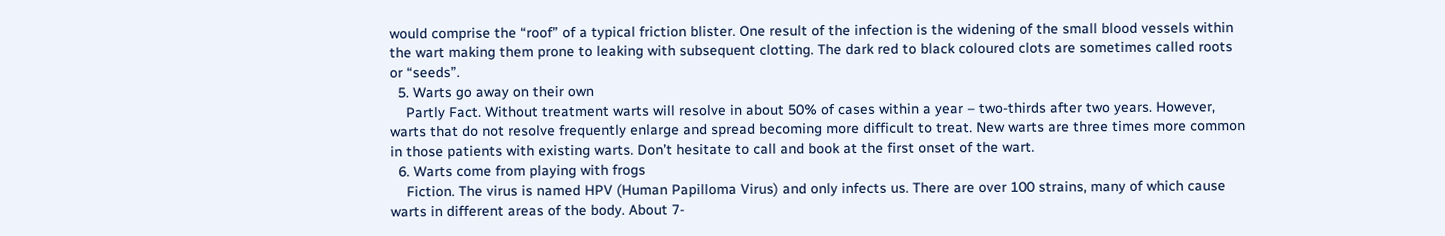would comprise the “roof” of a typical friction blister. One result of the infection is the widening of the small blood vessels within the wart making them prone to leaking with subsequent clotting. The dark red to black coloured clots are sometimes called roots or “seeds”.
  5. Warts go away on their own
    Partly Fact. Without treatment warts will resolve in about 50% of cases within a year – two-thirds after two years. However, warts that do not resolve frequently enlarge and spread becoming more difficult to treat. New warts are three times more common in those patients with existing warts. Don’t hesitate to call and book at the first onset of the wart.
  6. Warts come from playing with frogs
    Fiction. The virus is named HPV (Human Papilloma Virus) and only infects us. There are over 100 strains, many of which cause warts in different areas of the body. About 7-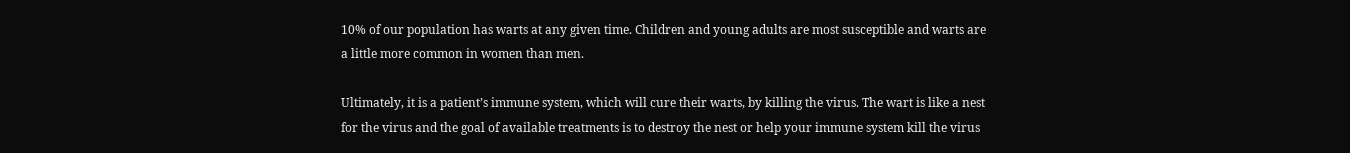10% of our population has warts at any given time. Children and young adults are most susceptible and warts are a little more common in women than men.

Ultimately, it is a patient’s immune system, which will cure their warts, by killing the virus. The wart is like a nest for the virus and the goal of available treatments is to destroy the nest or help your immune system kill the virus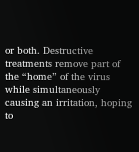or both. Destructive treatments remove part of the “home” of the virus while simultaneously causing an irritation, hoping to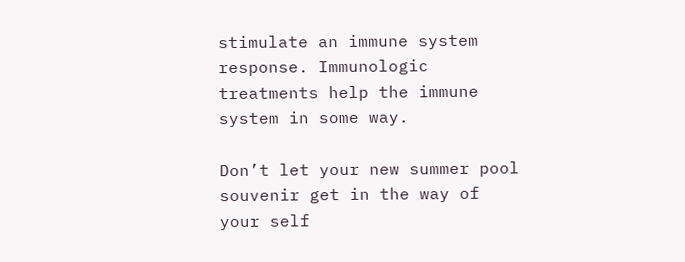stimulate an immune system response. Immunologic treatments help the immune system in some way.

Don’t let your new summer pool souvenir get in the way of your self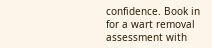confidence. Book in for a wart removal assessment with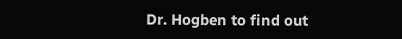Dr. Hogben to find out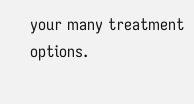your many treatment options.